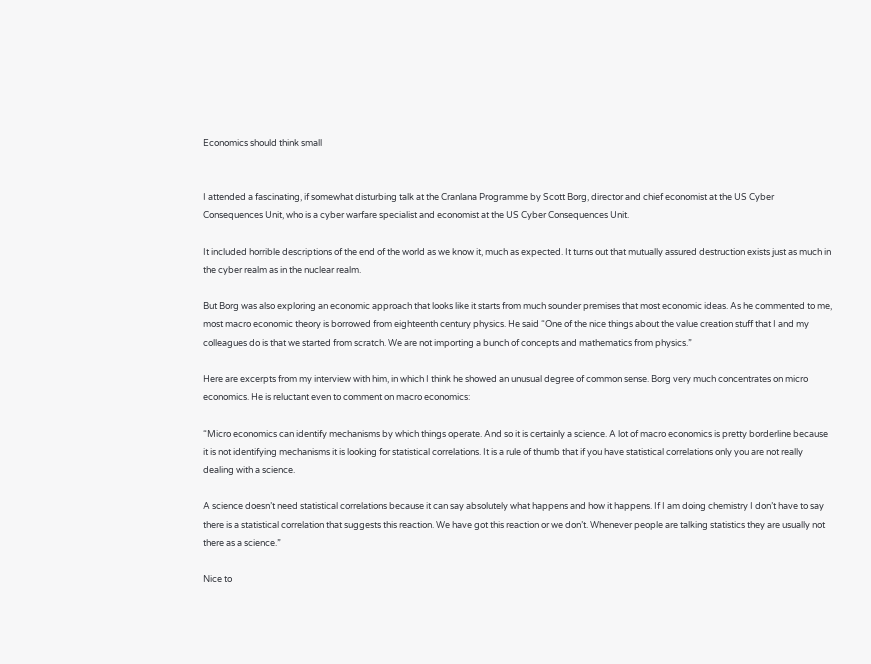Economics should think small


I attended a fascinating, if somewhat disturbing talk at the Cranlana Programme by Scott Borg, director and chief economist at the US Cyber Consequences Unit, who is a cyber warfare specialist and economist at the US Cyber Consequences Unit.

It included horrible descriptions of the end of the world as we know it, much as expected. It turns out that mutually assured destruction exists just as much in the cyber realm as in the nuclear realm.

But Borg was also exploring an economic approach that looks like it starts from much sounder premises that most economic ideas. As he commented to me, most macro economic theory is borrowed from eighteenth century physics. He said “One of the nice things about the value creation stuff that I and my colleagues do is that we started from scratch. We are not importing a bunch of concepts and mathematics from physics.”

Here are excerpts from my interview with him, in which I think he showed an unusual degree of common sense. Borg very much concentrates on micro economics. He is reluctant even to comment on macro economics:

“Micro economics can identify mechanisms by which things operate. And so it is certainly a science. A lot of macro economics is pretty borderline because it is not identifying mechanisms it is looking for statistical correlations. It is a rule of thumb that if you have statistical correlations only you are not really dealing with a science.

A science doesn’t need statistical correlations because it can say absolutely what happens and how it happens. If I am doing chemistry I don’t have to say there is a statistical correlation that suggests this reaction. We have got this reaction or we don’t. Whenever people are talking statistics they are usually not there as a science.”

Nice to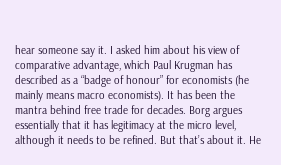hear someone say it. I asked him about his view of comparative advantage, which Paul Krugman has described as a “badge of honour” for economists (he mainly means macro economists). It has been the mantra behind free trade for decades. Borg argues essentially that it has legitimacy at the micro level, although it needs to be refined. But that’s about it. He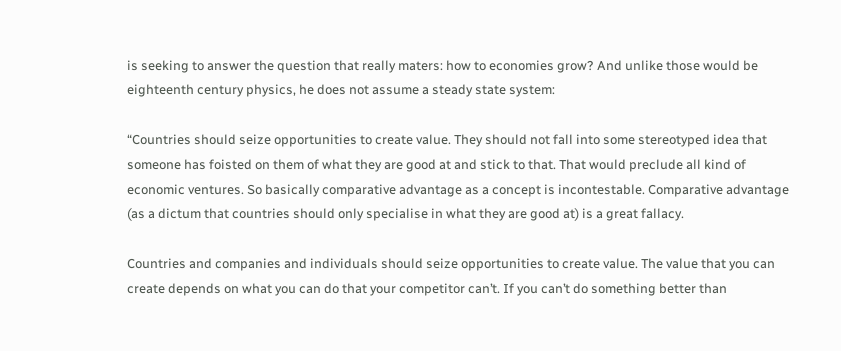is seeking to answer the question that really maters: how to economies grow? And unlike those would be eighteenth century physics, he does not assume a steady state system:

“Countries should seize opportunities to create value. They should not fall into some stereotyped idea that someone has foisted on them of what they are good at and stick to that. That would preclude all kind of economic ventures. So basically comparative advantage as a concept is incontestable. Comparative advantage (as a dictum that countries should only specialise in what they are good at) is a great fallacy.

Countries and companies and individuals should seize opportunities to create value. The value that you can create depends on what you can do that your competitor can’t. If you can’t do something better than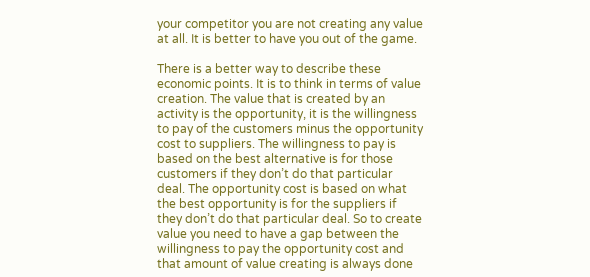your competitor you are not creating any value at all. It is better to have you out of the game.

There is a better way to describe these economic points. It is to think in terms of value creation. The value that is created by an activity is the opportunity, it is the willingness to pay of the customers minus the opportunity cost to suppliers. The willingness to pay is based on the best alternative is for those customers if they don’t do that particular deal. The opportunity cost is based on what the best opportunity is for the suppliers if they don’t do that particular deal. So to create value you need to have a gap between the willingness to pay the opportunity cost and that amount of value creating is always done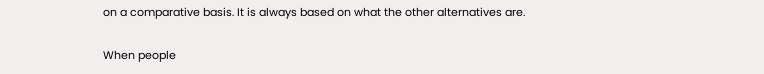on a comparative basis. It is always based on what the other alternatives are.

When people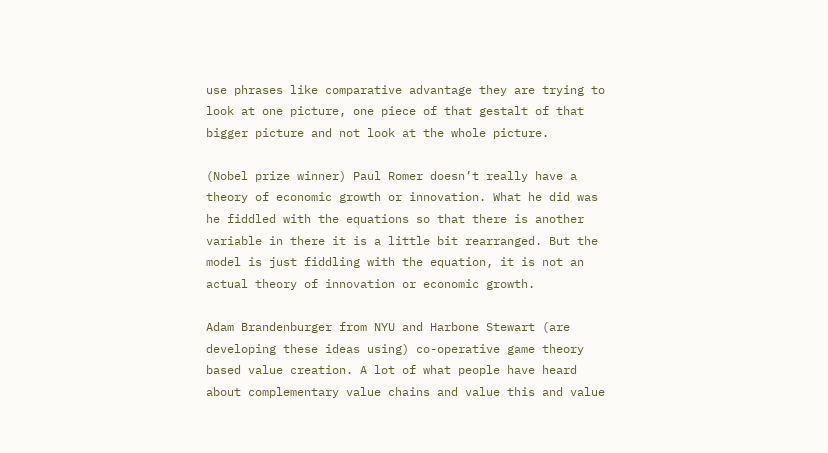use phrases like comparative advantage they are trying to look at one picture, one piece of that gestalt of that bigger picture and not look at the whole picture.

(Nobel prize winner) Paul Romer doesn’t really have a theory of economic growth or innovation. What he did was he fiddled with the equations so that there is another variable in there it is a little bit rearranged. But the model is just fiddling with the equation, it is not an actual theory of innovation or economic growth.

Adam Brandenburger from NYU and Harbone Stewart (are developing these ideas using) co-operative game theory based value creation. A lot of what people have heard about complementary value chains and value this and value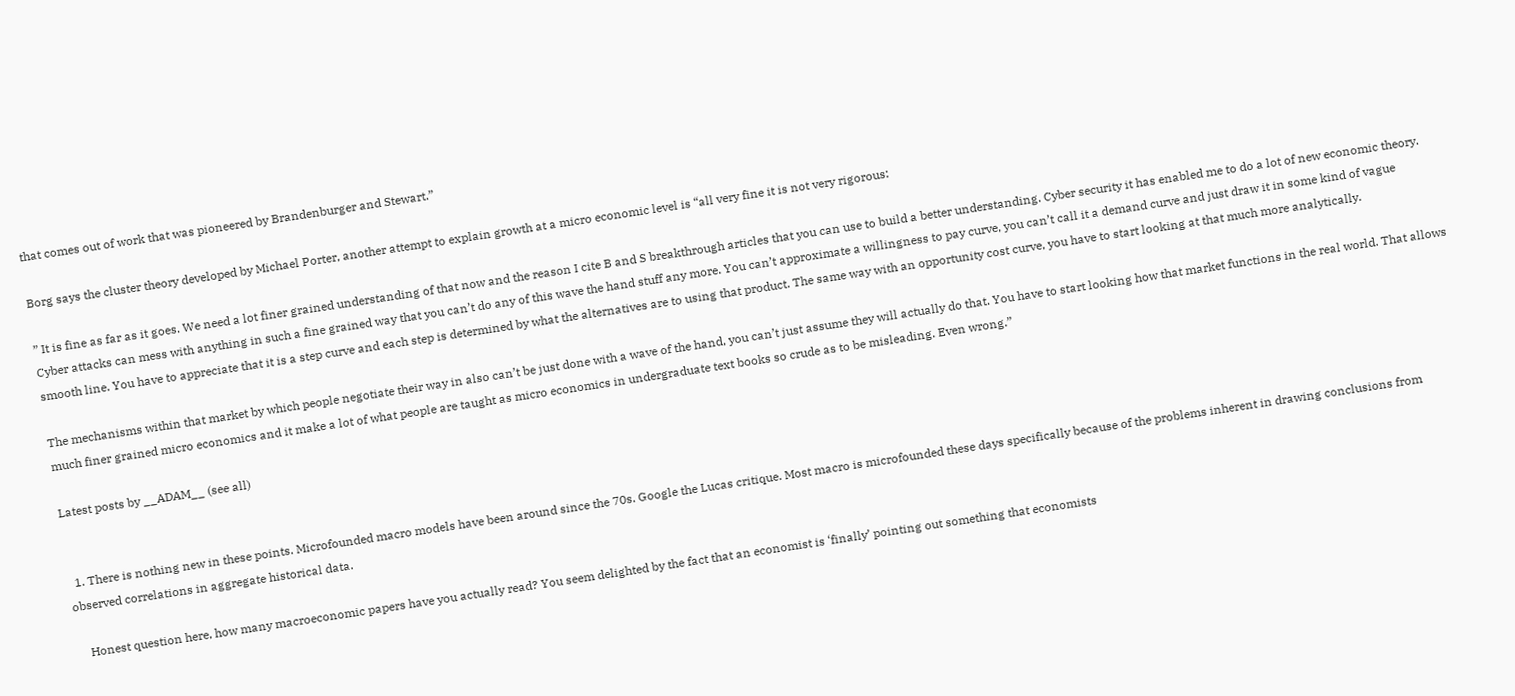that comes out of work that was pioneered by Brandenburger and Stewart.”

Borg says the cluster theory developed by Michael Porter, another attempt to explain growth at a micro economic level is “all very fine it is not very rigorous:

” It is fine as far as it goes. We need a lot finer grained understanding of that now and the reason I cite B and S breakthrough articles that you can use to build a better understanding. Cyber security it has enabled me to do a lot of new economic theory. Cyber attacks can mess with anything in such a fine grained way that you can’t do any of this wave the hand stuff any more. You can’t approximate a willingness to pay curve, you can’t call it a demand curve and just draw it in some kind of vague smooth line. You have to appreciate that it is a step curve and each step is determined by what the alternatives are to using that product. The same way with an opportunity cost curve, you have to start looking at that much more analytically.

The mechanisms within that market by which people negotiate their way in also can’t be just done with a wave of the hand, you can’t just assume they will actually do that. You have to start looking how that market functions in the real world. That allows much finer grained micro economics and it make a lot of what people are taught as micro economics in undergraduate text books so crude as to be misleading. Even wrong.”

Latest posts by __ADAM__ (see all)


  1. There is nothing new in these points. Microfounded macro models have been around since the 70s. Google the Lucas critique. Most macro is microfounded these days specifically because of the problems inherent in drawing conclusions from observed correlations in aggregate historical data.

    Honest question here, how many macroeconomic papers have you actually read? You seem delighted by the fact that an economist is ‘finally’ pointing out something that economists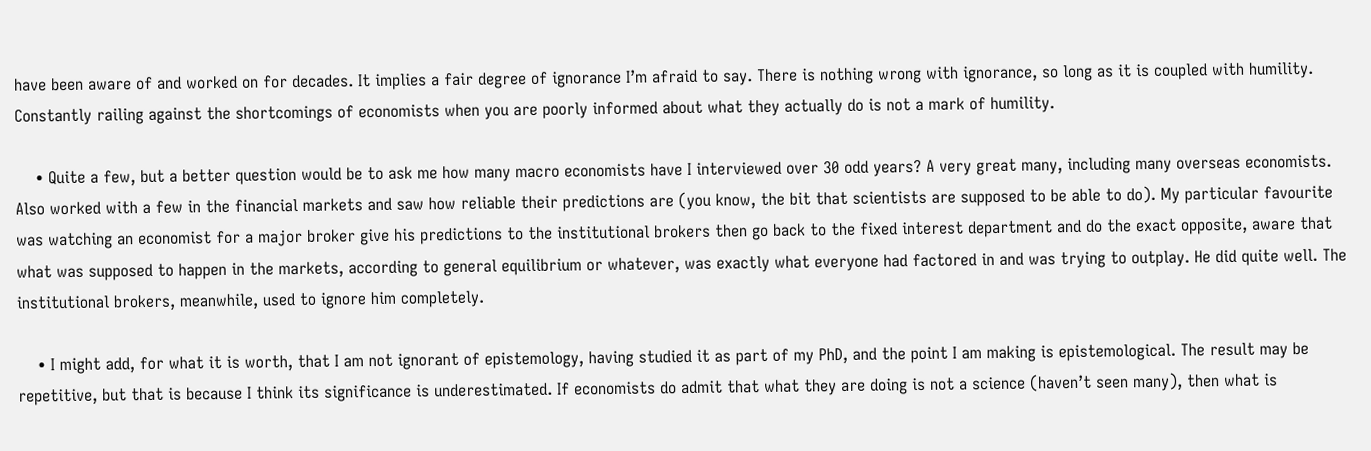have been aware of and worked on for decades. It implies a fair degree of ignorance I’m afraid to say. There is nothing wrong with ignorance, so long as it is coupled with humility. Constantly railing against the shortcomings of economists when you are poorly informed about what they actually do is not a mark of humility.

    • Quite a few, but a better question would be to ask me how many macro economists have I interviewed over 30 odd years? A very great many, including many overseas economists. Also worked with a few in the financial markets and saw how reliable their predictions are (you know, the bit that scientists are supposed to be able to do). My particular favourite was watching an economist for a major broker give his predictions to the institutional brokers then go back to the fixed interest department and do the exact opposite, aware that what was supposed to happen in the markets, according to general equilibrium or whatever, was exactly what everyone had factored in and was trying to outplay. He did quite well. The institutional brokers, meanwhile, used to ignore him completely.

    • I might add, for what it is worth, that I am not ignorant of epistemology, having studied it as part of my PhD, and the point I am making is epistemological. The result may be repetitive, but that is because I think its significance is underestimated. If economists do admit that what they are doing is not a science (haven’t seen many), then what is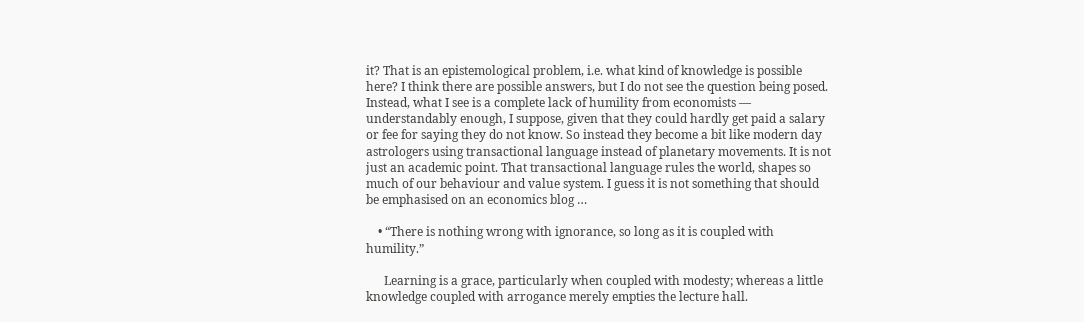it? That is an epistemological problem, i.e. what kind of knowledge is possible here? I think there are possible answers, but I do not see the question being posed. Instead, what I see is a complete lack of humility from economists — understandably enough, I suppose, given that they could hardly get paid a salary or fee for saying they do not know. So instead they become a bit like modern day astrologers using transactional language instead of planetary movements. It is not just an academic point. That transactional language rules the world, shapes so much of our behaviour and value system. I guess it is not something that should be emphasised on an economics blog …

    • “There is nothing wrong with ignorance, so long as it is coupled with humility.”

      Learning is a grace, particularly when coupled with modesty; whereas a little knowledge coupled with arrogance merely empties the lecture hall.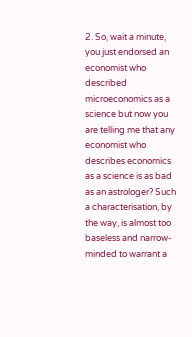2. So, wait a minute, you just endorsed an economist who described microeconomics as a science but now you are telling me that any economist who describes economics as a science is as bad as an astrologer? Such a characterisation, by the way, is almost too baseless and narrow-minded to warrant a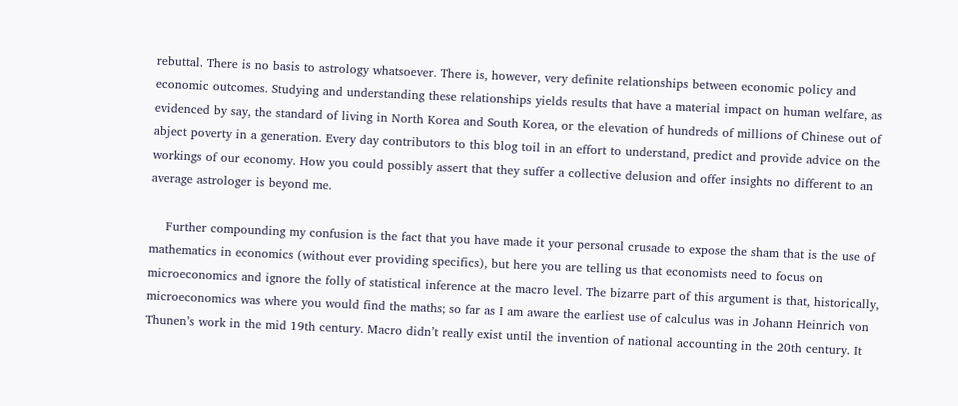rebuttal. There is no basis to astrology whatsoever. There is, however, very definite relationships between economic policy and economic outcomes. Studying and understanding these relationships yields results that have a material impact on human welfare, as evidenced by say, the standard of living in North Korea and South Korea, or the elevation of hundreds of millions of Chinese out of abject poverty in a generation. Every day contributors to this blog toil in an effort to understand, predict and provide advice on the workings of our economy. How you could possibly assert that they suffer a collective delusion and offer insights no different to an average astrologer is beyond me.

    Further compounding my confusion is the fact that you have made it your personal crusade to expose the sham that is the use of mathematics in economics (without ever providing specifics), but here you are telling us that economists need to focus on microeconomics and ignore the folly of statistical inference at the macro level. The bizarre part of this argument is that, historically, microeconomics was where you would find the maths; so far as I am aware the earliest use of calculus was in Johann Heinrich von Thunen’s work in the mid 19th century. Macro didn’t really exist until the invention of national accounting in the 20th century. It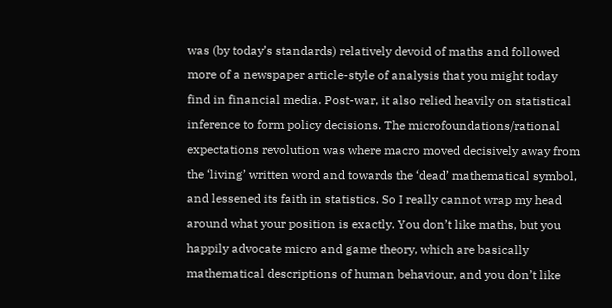was (by today’s standards) relatively devoid of maths and followed more of a newspaper article-style of analysis that you might today find in financial media. Post-war, it also relied heavily on statistical inference to form policy decisions. The microfoundations/rational expectations revolution was where macro moved decisively away from the ‘living’ written word and towards the ‘dead’ mathematical symbol, and lessened its faith in statistics. So I really cannot wrap my head around what your position is exactly. You don’t like maths, but you happily advocate micro and game theory, which are basically mathematical descriptions of human behaviour, and you don’t like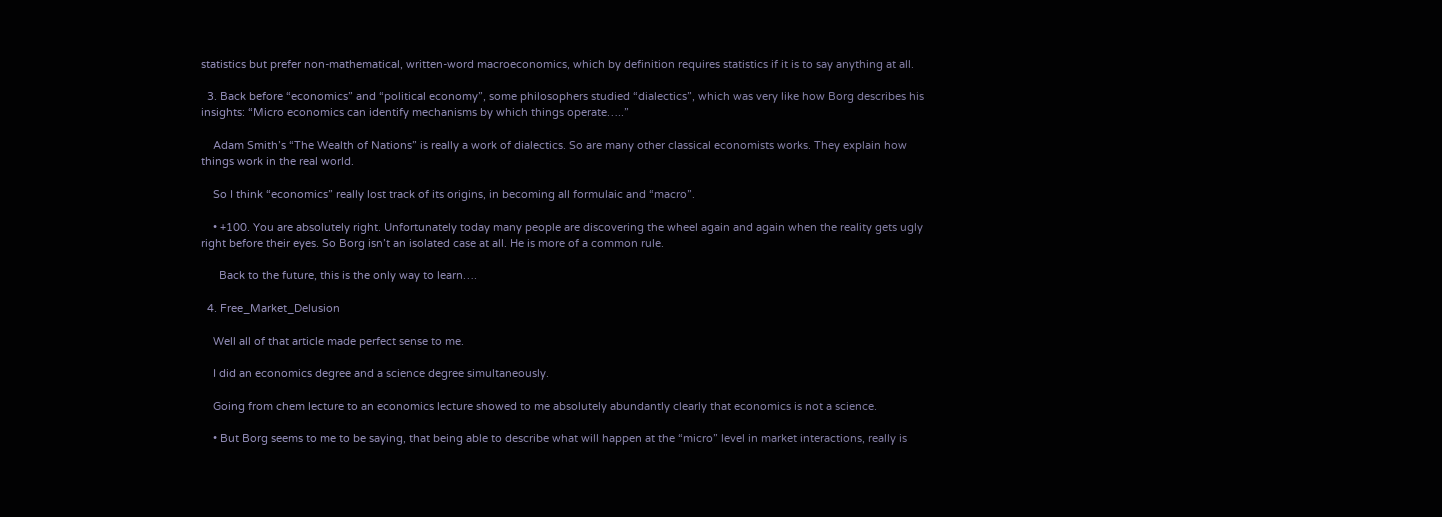statistics but prefer non-mathematical, written-word macroeconomics, which by definition requires statistics if it is to say anything at all.

  3. Back before “economics” and “political economy”, some philosophers studied “dialectics”, which was very like how Borg describes his insights: “Micro economics can identify mechanisms by which things operate…..”

    Adam Smith’s “The Wealth of Nations” is really a work of dialectics. So are many other classical economists works. They explain how things work in the real world.

    So I think “economics” really lost track of its origins, in becoming all formulaic and “macro”.

    • +100. You are absolutely right. Unfortunately today many people are discovering the wheel again and again when the reality gets ugly right before their eyes. So Borg isn’t an isolated case at all. He is more of a common rule.

      Back to the future, this is the only way to learn….

  4. Free_Market_Delusion

    Well all of that article made perfect sense to me.

    I did an economics degree and a science degree simultaneously.

    Going from chem lecture to an economics lecture showed to me absolutely abundantly clearly that economics is not a science.

    • But Borg seems to me to be saying, that being able to describe what will happen at the “micro” level in market interactions, really is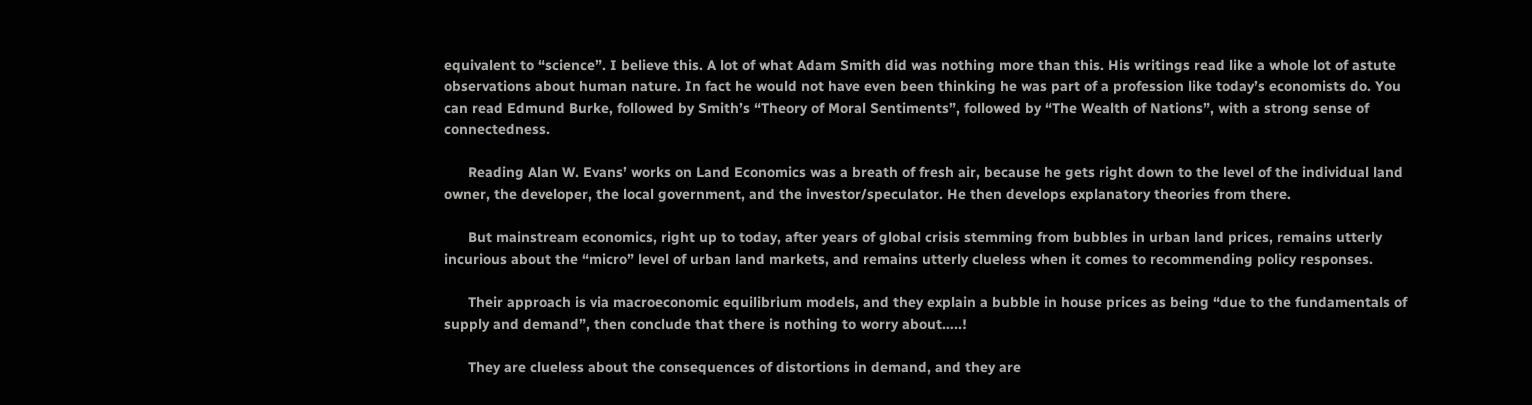equivalent to “science”. I believe this. A lot of what Adam Smith did was nothing more than this. His writings read like a whole lot of astute observations about human nature. In fact he would not have even been thinking he was part of a profession like today’s economists do. You can read Edmund Burke, followed by Smith’s “Theory of Moral Sentiments”, followed by “The Wealth of Nations”, with a strong sense of connectedness.

      Reading Alan W. Evans’ works on Land Economics was a breath of fresh air, because he gets right down to the level of the individual land owner, the developer, the local government, and the investor/speculator. He then develops explanatory theories from there.

      But mainstream economics, right up to today, after years of global crisis stemming from bubbles in urban land prices, remains utterly incurious about the “micro” level of urban land markets, and remains utterly clueless when it comes to recommending policy responses.

      Their approach is via macroeconomic equilibrium models, and they explain a bubble in house prices as being “due to the fundamentals of supply and demand”, then conclude that there is nothing to worry about…..!

      They are clueless about the consequences of distortions in demand, and they are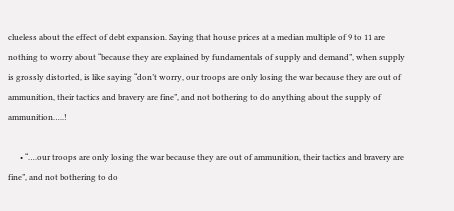clueless about the effect of debt expansion. Saying that house prices at a median multiple of 9 to 11 are nothing to worry about “because they are explained by fundamentals of supply and demand”, when supply is grossly distorted, is like saying “don’t worry, our troops are only losing the war because they are out of ammunition, their tactics and bravery are fine”, and not bothering to do anything about the supply of ammunition…..!

      • “….our troops are only losing the war because they are out of ammunition, their tactics and bravery are fine”, and not bothering to do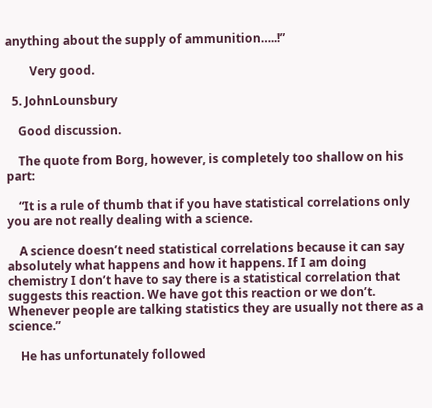anything about the supply of ammunition…..!”

        Very good.

  5. JohnLounsbury

    Good discussion.

    The quote from Borg, however, is completely too shallow on his part:

    “It is a rule of thumb that if you have statistical correlations only you are not really dealing with a science.

    A science doesn’t need statistical correlations because it can say absolutely what happens and how it happens. If I am doing chemistry I don’t have to say there is a statistical correlation that suggests this reaction. We have got this reaction or we don’t. Whenever people are talking statistics they are usually not there as a science.”

    He has unfortunately followed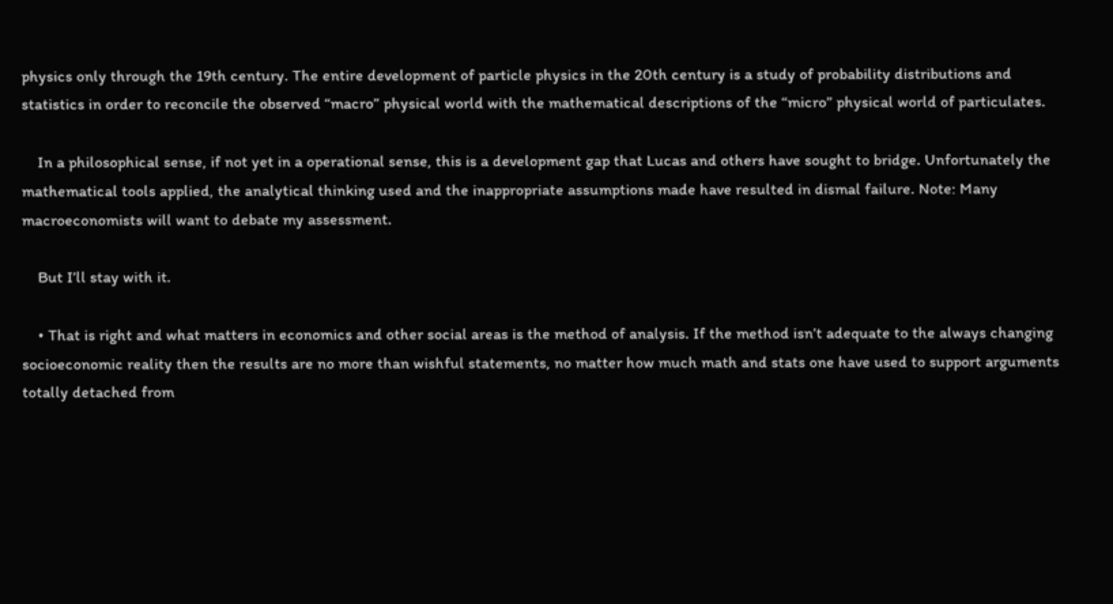physics only through the 19th century. The entire development of particle physics in the 20th century is a study of probability distributions and statistics in order to reconcile the observed “macro” physical world with the mathematical descriptions of the “micro” physical world of particulates.

    In a philosophical sense, if not yet in a operational sense, this is a development gap that Lucas and others have sought to bridge. Unfortunately the mathematical tools applied, the analytical thinking used and the inappropriate assumptions made have resulted in dismal failure. Note: Many macroeconomists will want to debate my assessment.

    But I’ll stay with it.

    • That is right and what matters in economics and other social areas is the method of analysis. If the method isn’t adequate to the always changing socioeconomic reality then the results are no more than wishful statements, no matter how much math and stats one have used to support arguments totally detached from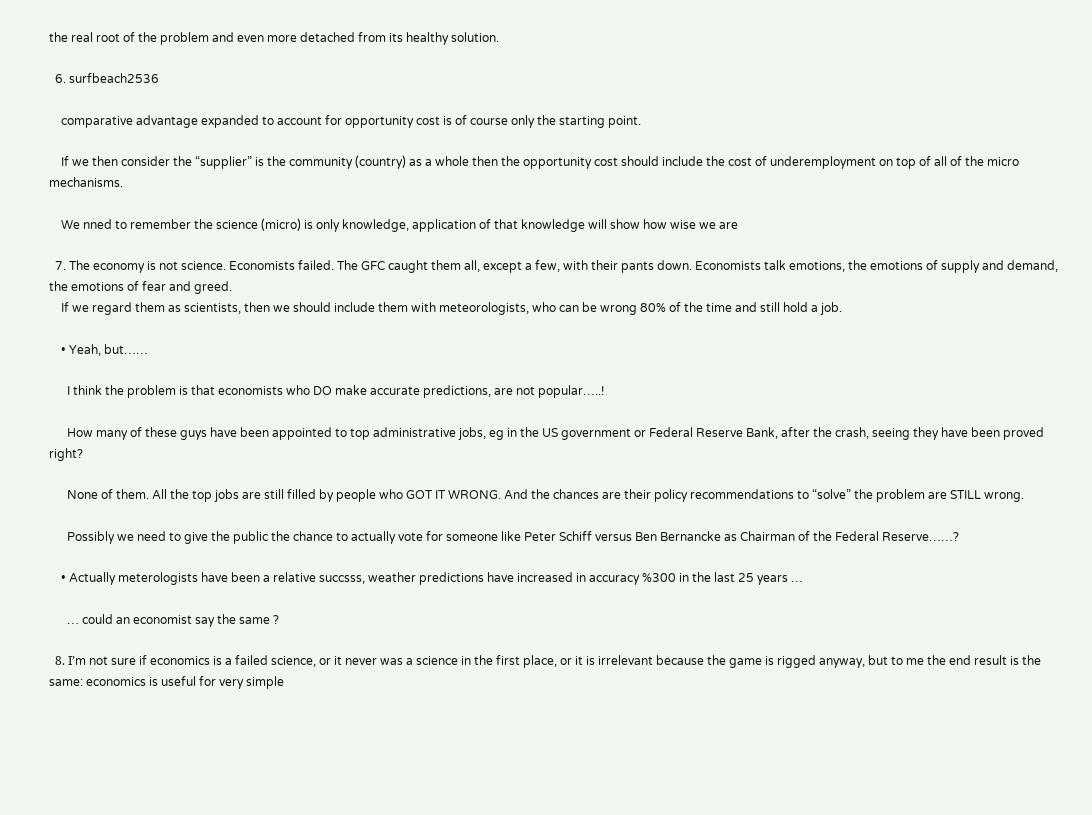the real root of the problem and even more detached from its healthy solution.

  6. surfbeach2536

    comparative advantage expanded to account for opportunity cost is of course only the starting point.

    If we then consider the “supplier” is the community (country) as a whole then the opportunity cost should include the cost of underemployment on top of all of the micro mechanisms.

    We nned to remember the science (micro) is only knowledge, application of that knowledge will show how wise we are

  7. The economy is not science. Economists failed. The GFC caught them all, except a few, with their pants down. Economists talk emotions, the emotions of supply and demand, the emotions of fear and greed.
    If we regard them as scientists, then we should include them with meteorologists, who can be wrong 80% of the time and still hold a job.

    • Yeah, but……

      I think the problem is that economists who DO make accurate predictions, are not popular…..!

      How many of these guys have been appointed to top administrative jobs, eg in the US government or Federal Reserve Bank, after the crash, seeing they have been proved right?

      None of them. All the top jobs are still filled by people who GOT IT WRONG. And the chances are their policy recommendations to “solve” the problem are STILL wrong.

      Possibly we need to give the public the chance to actually vote for someone like Peter Schiff versus Ben Bernancke as Chairman of the Federal Reserve……?

    • Actually meterologists have been a relative succsss, weather predictions have increased in accuracy %300 in the last 25 years …

      … could an economist say the same ?

  8. Ι’m not sure if economics is a failed science, or it never was a science in the first place, or it is irrelevant because the game is rigged anyway, but to me the end result is the same: economics is useful for very simple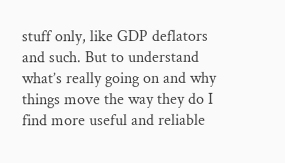stuff only, like GDP deflators and such. But to understand what’s really going on and why things move the way they do I find more useful and reliable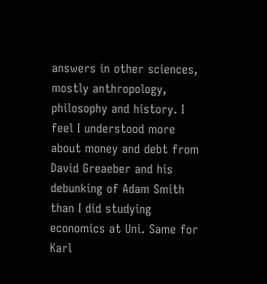answers in other sciences, mostly anthropology, philosophy and history. I feel I understood more about money and debt from David Greaeber and his debunking of Adam Smith than I did studying economics at Uni. Same for Karl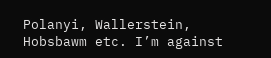Polanyi, Wallerstein, Hobsbawm etc. I’m against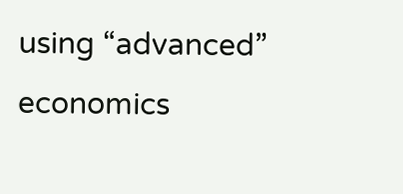using “advanced” economics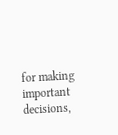for making important decisions,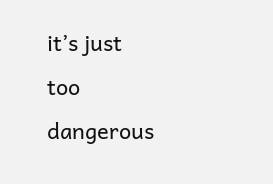it’s just too dangerous